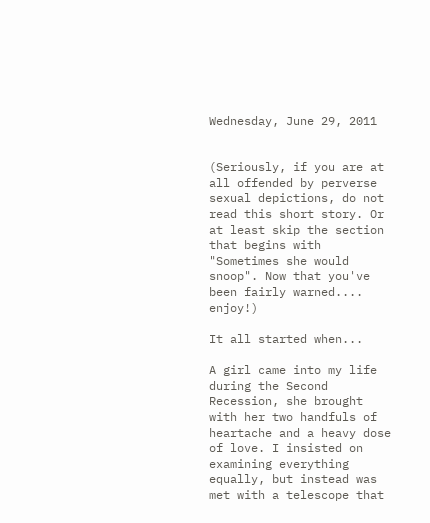Wednesday, June 29, 2011


(Seriously, if you are at all offended by perverse sexual depictions, do not read this short story. Or at least skip the section that begins with "Sometimes she would snoop". Now that you've been fairly warned.... enjoy!)

It all started when...

A girl came into my life during the Second Recession, she brought with her two handfuls of heartache and a heavy dose of love. I insisted on examining everything equally, but instead was met with a telescope that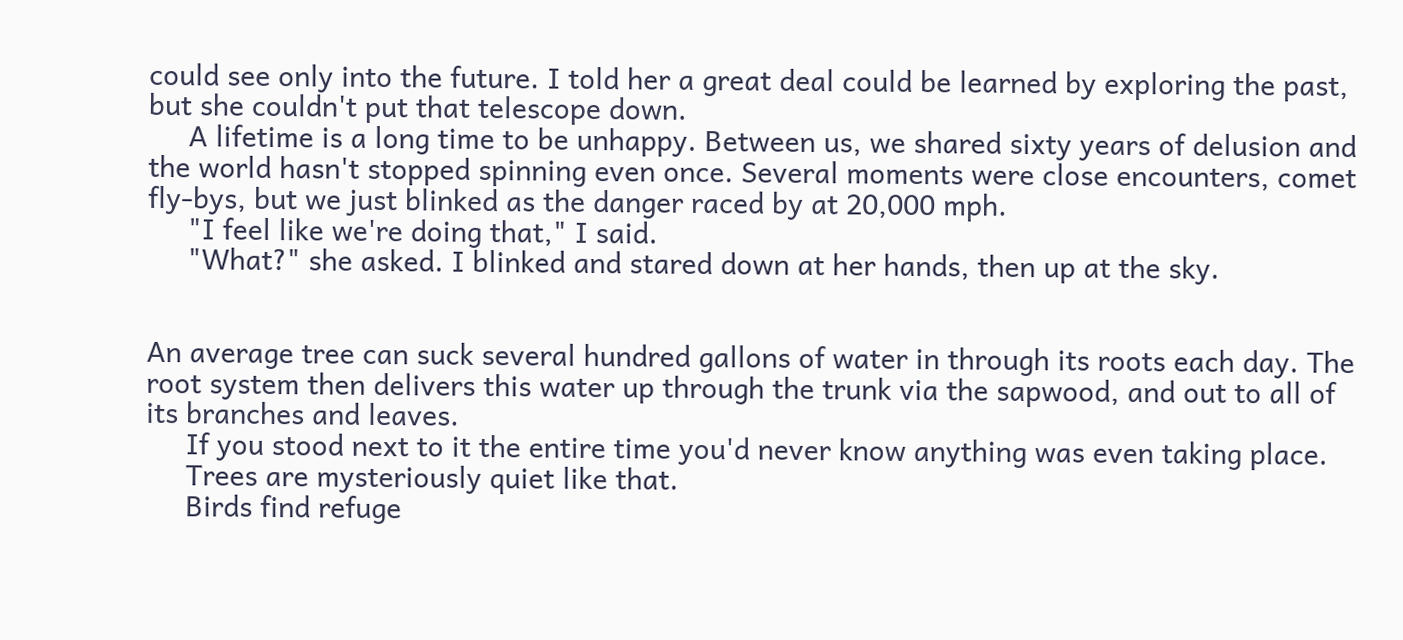could see only into the future. I told her a great deal could be learned by exploring the past, but she couldn't put that telescope down.
     A lifetime is a long time to be unhappy. Between us, we shared sixty years of delusion and the world hasn't stopped spinning even once. Several moments were close encounters, comet fly-bys, but we just blinked as the danger raced by at 20,000 mph.
     "I feel like we're doing that," I said.
     "What?" she asked. I blinked and stared down at her hands, then up at the sky.


An average tree can suck several hundred gallons of water in through its roots each day. The root system then delivers this water up through the trunk via the sapwood, and out to all of its branches and leaves.
     If you stood next to it the entire time you'd never know anything was even taking place.
     Trees are mysteriously quiet like that.
     Birds find refuge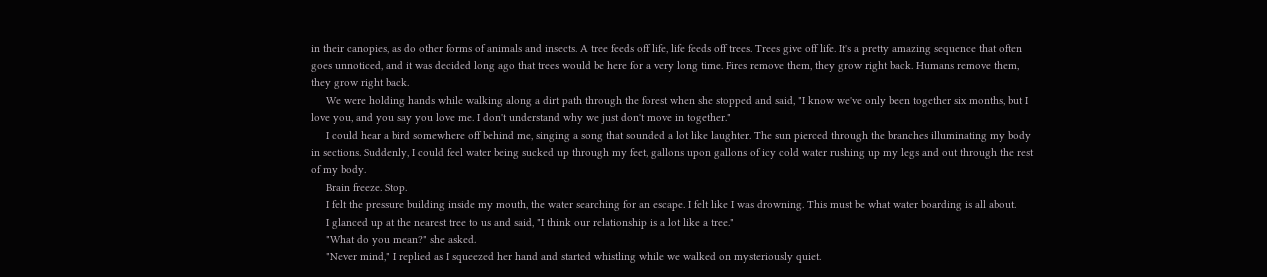in their canopies, as do other forms of animals and insects. A tree feeds off life, life feeds off trees. Trees give off life. It's a pretty amazing sequence that often goes unnoticed, and it was decided long ago that trees would be here for a very long time. Fires remove them, they grow right back. Humans remove them, they grow right back.
     We were holding hands while walking along a dirt path through the forest when she stopped and said, "I know we've only been together six months, but I love you, and you say you love me. I don't understand why we just don't move in together."
     I could hear a bird somewhere off behind me, singing a song that sounded a lot like laughter. The sun pierced through the branches illuminating my body in sections. Suddenly, I could feel water being sucked up through my feet, gallons upon gallons of icy cold water rushing up my legs and out through the rest of my body.
     Brain freeze. Stop.
     I felt the pressure building inside my mouth, the water searching for an escape. I felt like I was drowning. This must be what water boarding is all about.
     I glanced up at the nearest tree to us and said, "I think our relationship is a lot like a tree."
     "What do you mean?" she asked.
     "Never mind," I replied as I squeezed her hand and started whistling while we walked on mysteriously quiet.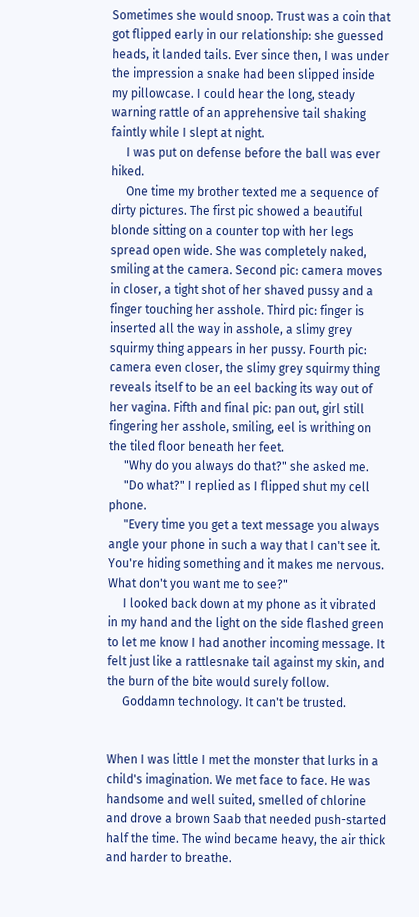Sometimes she would snoop. Trust was a coin that got flipped early in our relationship: she guessed heads, it landed tails. Ever since then, I was under the impression a snake had been slipped inside my pillowcase. I could hear the long, steady warning rattle of an apprehensive tail shaking faintly while I slept at night.
     I was put on defense before the ball was ever hiked.
     One time my brother texted me a sequence of dirty pictures. The first pic showed a beautiful blonde sitting on a counter top with her legs spread open wide. She was completely naked, smiling at the camera. Second pic: camera moves in closer, a tight shot of her shaved pussy and a finger touching her asshole. Third pic: finger is inserted all the way in asshole, a slimy grey squirmy thing appears in her pussy. Fourth pic: camera even closer, the slimy grey squirmy thing reveals itself to be an eel backing its way out of her vagina. Fifth and final pic: pan out, girl still fingering her asshole, smiling, eel is writhing on the tiled floor beneath her feet.
     "Why do you always do that?" she asked me.
     "Do what?" I replied as I flipped shut my cell phone.
     "Every time you get a text message you always angle your phone in such a way that I can't see it. You're hiding something and it makes me nervous. What don't you want me to see?"
     I looked back down at my phone as it vibrated in my hand and the light on the side flashed green to let me know I had another incoming message. It felt just like a rattlesnake tail against my skin, and the burn of the bite would surely follow.
     Goddamn technology. It can't be trusted.


When I was little I met the monster that lurks in a child's imagination. We met face to face. He was handsome and well suited, smelled of chlorine and drove a brown Saab that needed push-started half the time. The wind became heavy, the air thick and harder to breathe.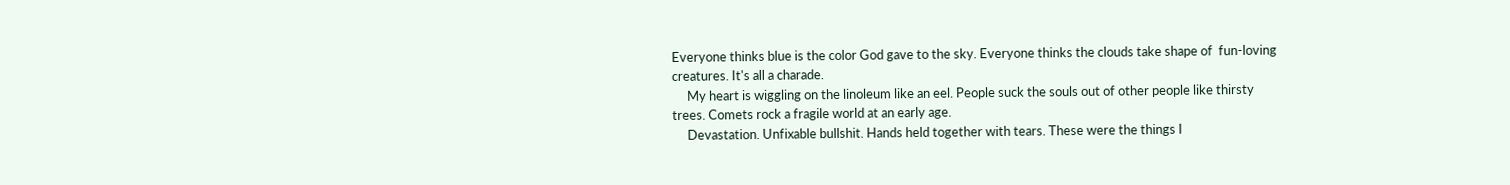Everyone thinks blue is the color God gave to the sky. Everyone thinks the clouds take shape of  fun-loving creatures. It's all a charade.
     My heart is wiggling on the linoleum like an eel. People suck the souls out of other people like thirsty trees. Comets rock a fragile world at an early age.
     Devastation. Unfixable bullshit. Hands held together with tears. These were the things I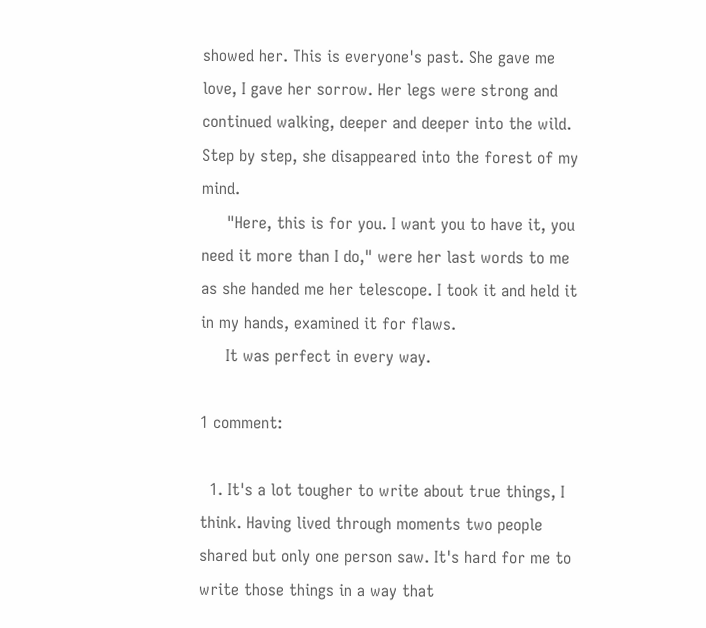showed her. This is everyone's past. She gave me love, I gave her sorrow. Her legs were strong and continued walking, deeper and deeper into the wild. Step by step, she disappeared into the forest of my mind.
     "Here, this is for you. I want you to have it, you need it more than I do," were her last words to me as she handed me her telescope. I took it and held it in my hands, examined it for flaws.
     It was perfect in every way.

1 comment:

  1. It's a lot tougher to write about true things, I think. Having lived through moments two people shared but only one person saw. It's hard for me to write those things in a way that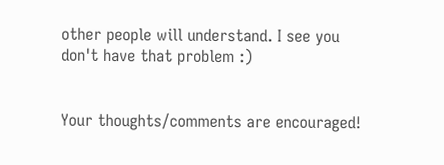other people will understand. I see you don't have that problem :)


Your thoughts/comments are encouraged!